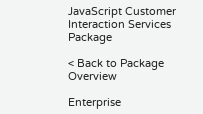JavaScript Customer Interaction Services Package

< Back to Package Overview

Enterprise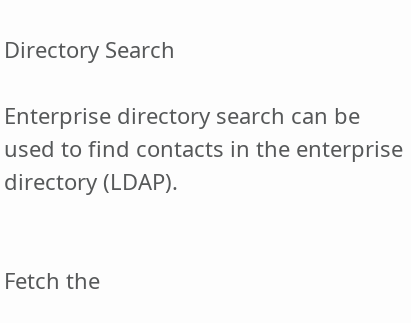Directory Search

Enterprise directory search can be used to find contacts in the enterprise directory (LDAP).


Fetch the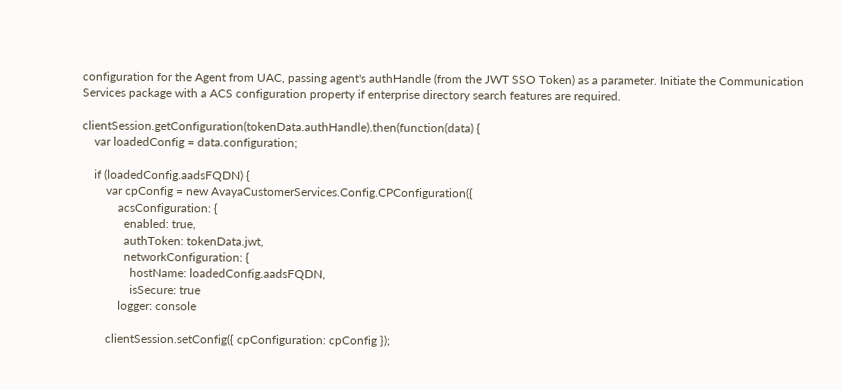configuration for the Agent from UAC, passing agent's authHandle (from the JWT SSO Token) as a parameter. Initiate the Communication Services package with a ACS configuration property if enterprise directory search features are required.

clientSession.getConfiguration(tokenData.authHandle).then(function(data) {
    var loadedConfig = data.configuration;

    if (loadedConfig.aadsFQDN) {
        var cpConfig = new AvayaCustomerServices.Config.CPConfiguration({
            acsConfiguration: {
              enabled: true,
              authToken: tokenData.jwt,
              networkConfiguration: {
                hostName: loadedConfig.aadsFQDN,
                isSecure: true
            logger: console

        clientSession.setConfig({ cpConfiguration: cpConfig });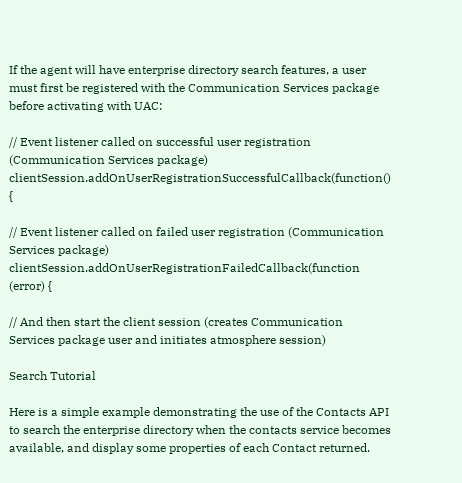If the agent will have enterprise directory search features, a user must first be registered with the Communication Services package before activating with UAC:

// Event listener called on successful user registration (Communication Services package)
clientSession.addOnUserRegistrationSuccessfulCallback(function() {

// Event listener called on failed user registration (Communication Services package)
clientSession.addOnUserRegistrationFailedCallback(function (error) {

// And then start the client session (creates Communication Services package user and initiates atmosphere session)

Search Tutorial

Here is a simple example demonstrating the use of the Contacts API to search the enterprise directory when the contacts service becomes available, and display some properties of each Contact returned.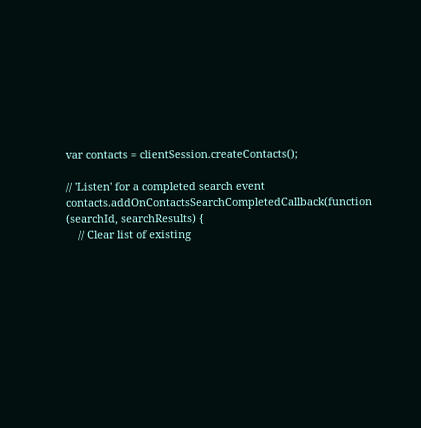var contacts = clientSession.createContacts();

// 'Listen' for a completed search event
contacts.addOnContactsSearchCompletedCallback(function (searchId, searchResults) {
    // Clear list of existing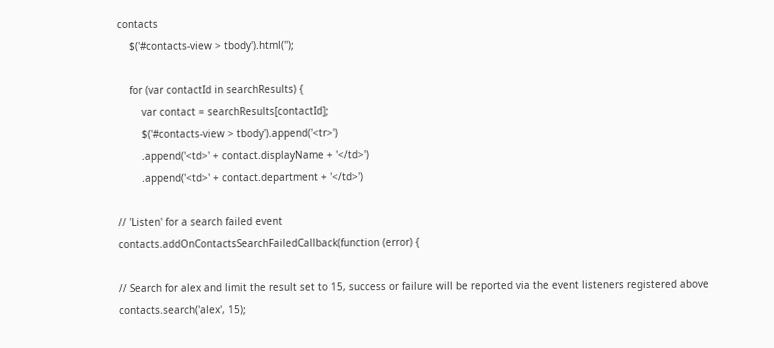contacts
    $('#contacts-view > tbody').html('');

    for (var contactId in searchResults) {
        var contact = searchResults[contactId];
        $('#contacts-view > tbody').append('<tr>')
        .append('<td>' + contact.displayName + '</td>')
        .append('<td>' + contact.department + '</td>')

// 'Listen' for a search failed event
contacts.addOnContactsSearchFailedCallback(function (error) {

// Search for alex and limit the result set to 15, success or failure will be reported via the event listeners registered above
contacts.search('alex', 15);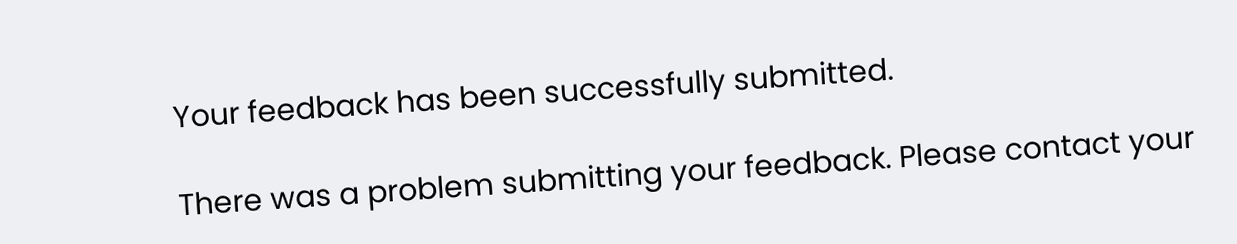Your feedback has been successfully submitted.

There was a problem submitting your feedback. Please contact your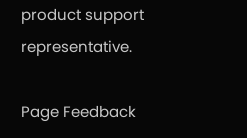product support representative.

Page Feedback